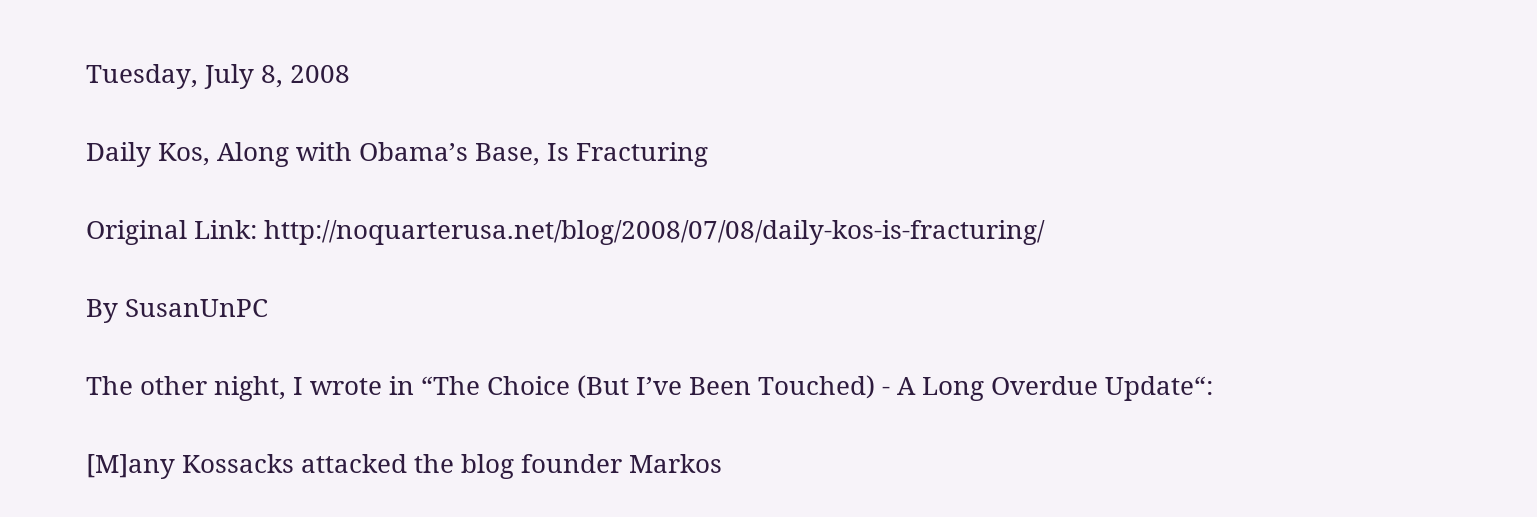Tuesday, July 8, 2008

Daily Kos, Along with Obama’s Base, Is Fracturing

Original Link: http://noquarterusa.net/blog/2008/07/08/daily-kos-is-fracturing/

By SusanUnPC

The other night, I wrote in “The Choice (But I’ve Been Touched) - A Long Overdue Update“:

[M]any Kossacks attacked the blog founder Markos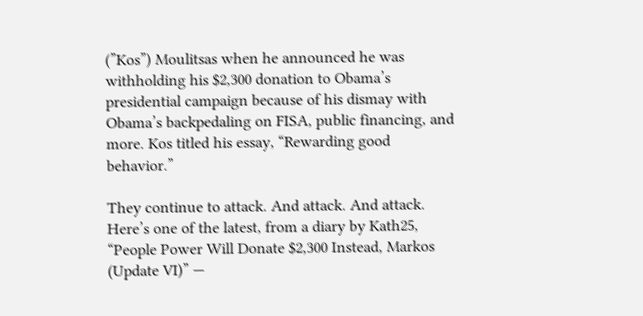(”Kos”) Moulitsas when he announced he was withholding his $2,300 donation to Obama’s presidential campaign because of his dismay with Obama’s backpedaling on FISA, public financing, and more. Kos titled his essay, “Rewarding good behavior.”

They continue to attack. And attack. And attack. Here’s one of the latest, from a diary by Kath25, “People Power Will Donate $2,300 Instead, Markos (Update VI)” —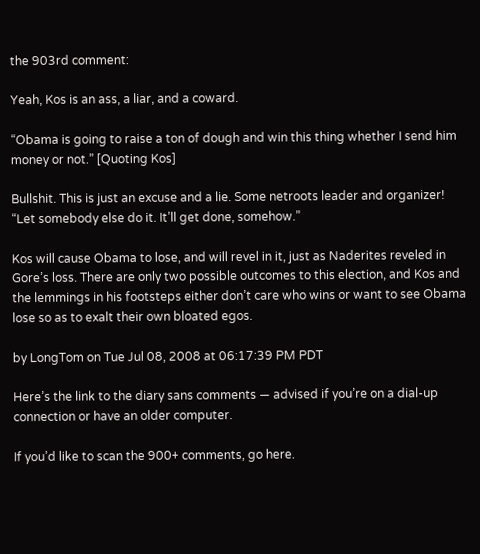the 903rd comment:

Yeah, Kos is an ass, a liar, and a coward.

“Obama is going to raise a ton of dough and win this thing whether I send him money or not.” [Quoting Kos]

Bullshit. This is just an excuse and a lie. Some netroots leader and organizer! “Let somebody else do it. It’ll get done, somehow.”

Kos will cause Obama to lose, and will revel in it, just as Naderites reveled in Gore’s loss. There are only two possible outcomes to this election, and Kos and the lemmings in his footsteps either don’t care who wins or want to see Obama lose so as to exalt their own bloated egos.

by LongTom on Tue Jul 08, 2008 at 06:17:39 PM PDT

Here’s the link to the diary sans comments — advised if you’re on a dial-up connection or have an older computer.

If you’d like to scan the 900+ comments, go here.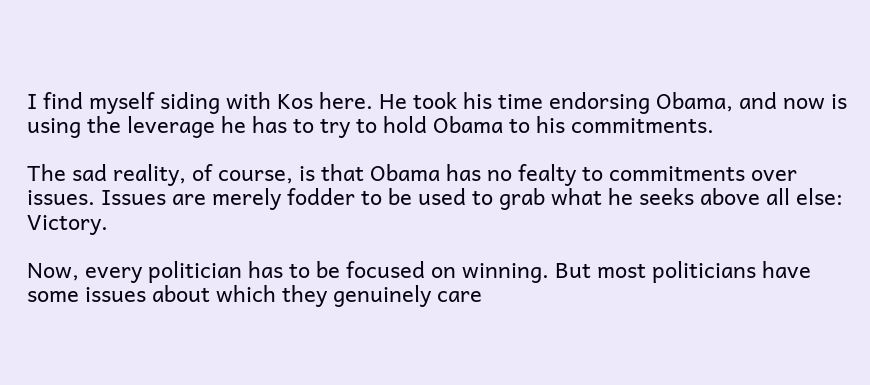I find myself siding with Kos here. He took his time endorsing Obama, and now is using the leverage he has to try to hold Obama to his commitments.

The sad reality, of course, is that Obama has no fealty to commitments over issues. Issues are merely fodder to be used to grab what he seeks above all else: Victory.

Now, every politician has to be focused on winning. But most politicians have some issues about which they genuinely care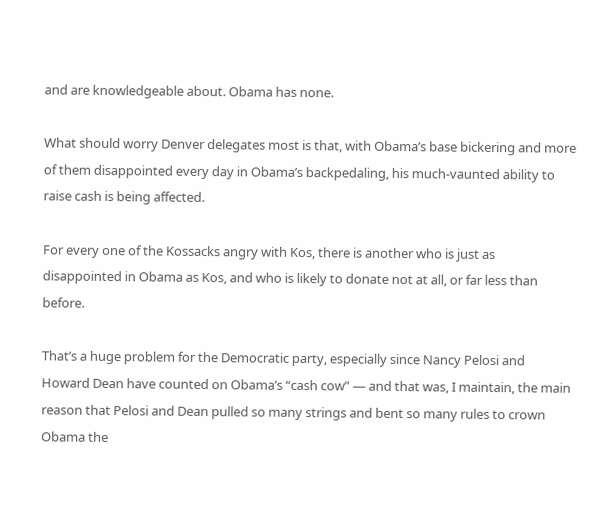and are knowledgeable about. Obama has none.

What should worry Denver delegates most is that, with Obama’s base bickering and more of them disappointed every day in Obama’s backpedaling, his much-vaunted ability to raise cash is being affected.

For every one of the Kossacks angry with Kos, there is another who is just as disappointed in Obama as Kos, and who is likely to donate not at all, or far less than before.

That’s a huge problem for the Democratic party, especially since Nancy Pelosi and Howard Dean have counted on Obama’s “cash cow” — and that was, I maintain, the main reason that Pelosi and Dean pulled so many strings and bent so many rules to crown Obama the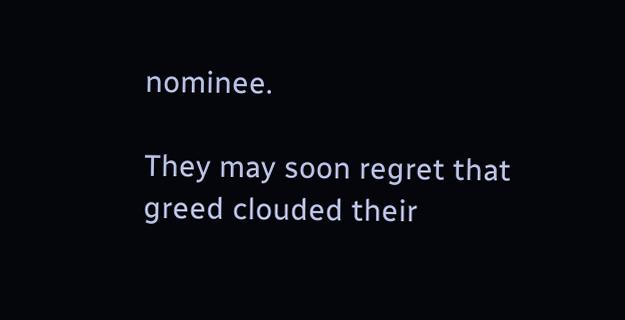nominee.

They may soon regret that greed clouded their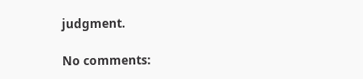judgment.

No comments: